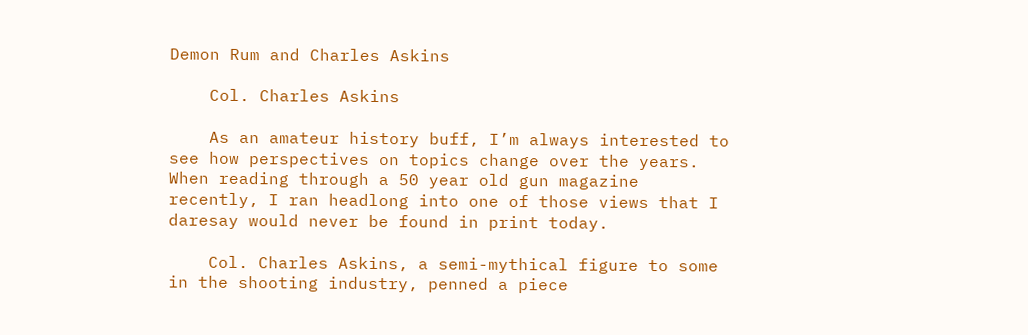Demon Rum and Charles Askins

    Col. Charles Askins

    As an amateur history buff, I’m always interested to see how perspectives on topics change over the years. When reading through a 50 year old gun magazine recently, I ran headlong into one of those views that I daresay would never be found in print today.

    Col. Charles Askins, a semi-mythical figure to some in the shooting industry, penned a piece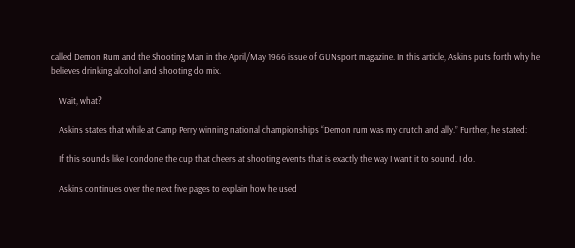called Demon Rum and the Shooting Man in the April/May 1966 issue of GUNsport magazine. In this article, Askins puts forth why he believes drinking alcohol and shooting do mix.

    Wait, what?

    Askins states that while at Camp Perry winning national championships “Demon rum was my crutch and ally.” Further, he stated:

    If this sounds like I condone the cup that cheers at shooting events that is exactly the way I want it to sound. I do.

    Askins continues over the next five pages to explain how he used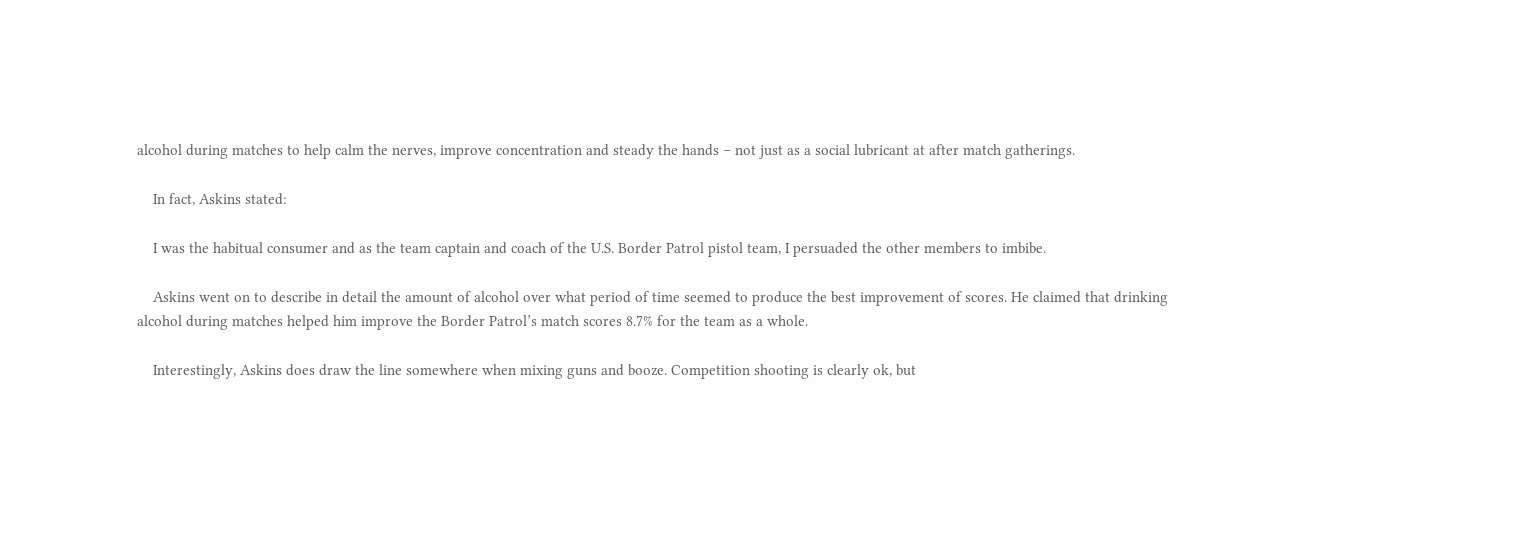alcohol during matches to help calm the nerves, improve concentration and steady the hands – not just as a social lubricant at after match gatherings.

    In fact, Askins stated:

    I was the habitual consumer and as the team captain and coach of the U.S. Border Patrol pistol team, I persuaded the other members to imbibe.

    Askins went on to describe in detail the amount of alcohol over what period of time seemed to produce the best improvement of scores. He claimed that drinking alcohol during matches helped him improve the Border Patrol’s match scores 8.7% for the team as a whole.

    Interestingly, Askins does draw the line somewhere when mixing guns and booze. Competition shooting is clearly ok, but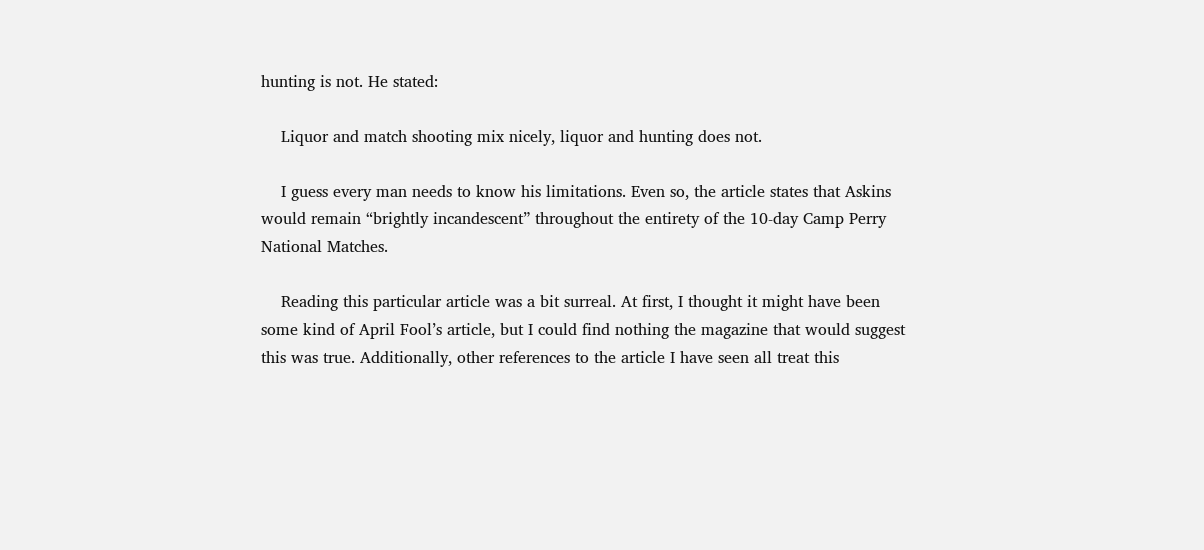hunting is not. He stated:

    Liquor and match shooting mix nicely, liquor and hunting does not.

    I guess every man needs to know his limitations. Even so, the article states that Askins would remain “brightly incandescent” throughout the entirety of the 10-day Camp Perry National Matches.

    Reading this particular article was a bit surreal. At first, I thought it might have been some kind of April Fool’s article, but I could find nothing the magazine that would suggest this was true. Additionally, other references to the article I have seen all treat this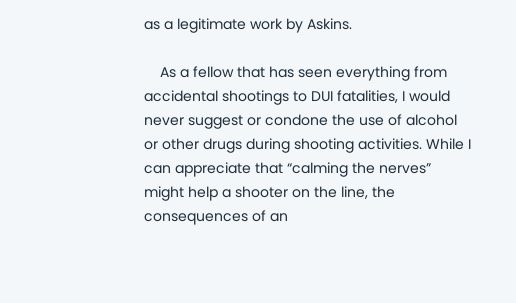as a legitimate work by Askins.

    As a fellow that has seen everything from accidental shootings to DUI fatalities, I would never suggest or condone the use of alcohol or other drugs during shooting activities. While I can appreciate that “calming the nerves” might help a shooter on the line, the consequences of an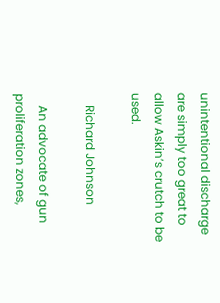unintentional discharge are simply too great to allow Askin’s crutch to be used.

    Richard Johnson

    An advocate of gun proliferation zones,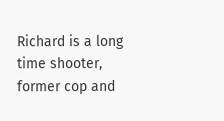Richard is a long time shooter, former cop and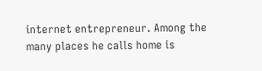internet entrepreneur. Among the many places he calls home is